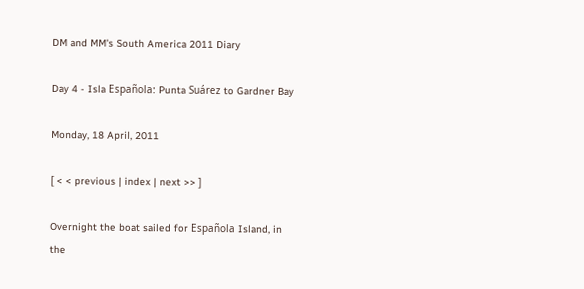DM and MM's South America 2011 Diary

Day 4 - Isla Española: Punta Suárez to Gardner Bay

Monday, 18 April, 2011

[ < < previous | index | next >> ]

Overnight the boat sailed for Española Island, in the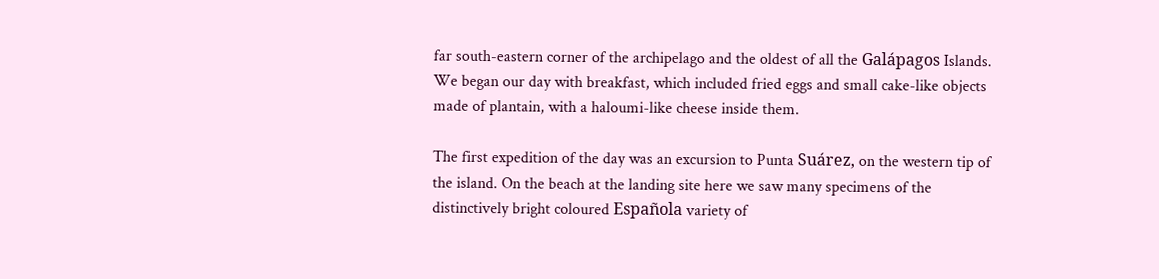far south-eastern corner of the archipelago and the oldest of all the Galápagos Islands. We began our day with breakfast, which included fried eggs and small cake-like objects made of plantain, with a haloumi-like cheese inside them.

The first expedition of the day was an excursion to Punta Suárez, on the western tip of the island. On the beach at the landing site here we saw many specimens of the distinctively bright coloured Española variety of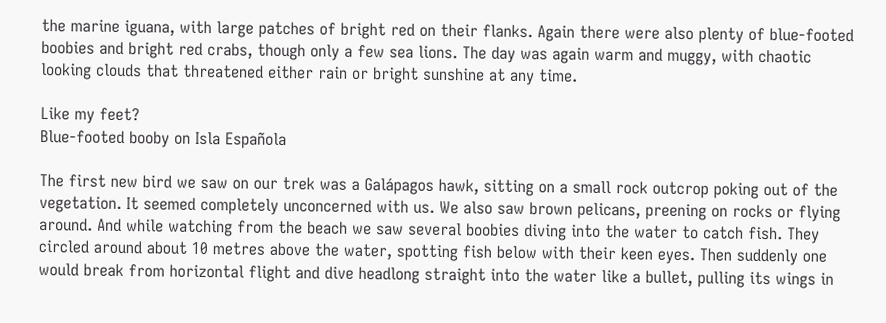the marine iguana, with large patches of bright red on their flanks. Again there were also plenty of blue-footed boobies and bright red crabs, though only a few sea lions. The day was again warm and muggy, with chaotic looking clouds that threatened either rain or bright sunshine at any time.

Like my feet?
Blue-footed booby on Isla Española

The first new bird we saw on our trek was a Galápagos hawk, sitting on a small rock outcrop poking out of the vegetation. It seemed completely unconcerned with us. We also saw brown pelicans, preening on rocks or flying around. And while watching from the beach we saw several boobies diving into the water to catch fish. They circled around about 10 metres above the water, spotting fish below with their keen eyes. Then suddenly one would break from horizontal flight and dive headlong straight into the water like a bullet, pulling its wings in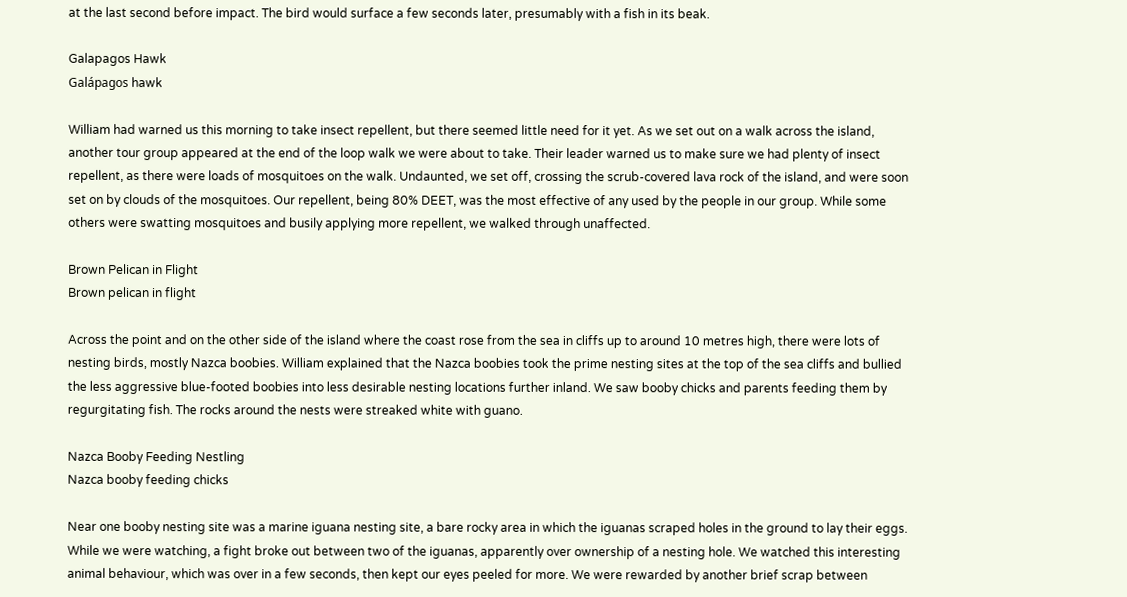at the last second before impact. The bird would surface a few seconds later, presumably with a fish in its beak.

Galapagos Hawk
Galápagos hawk

William had warned us this morning to take insect repellent, but there seemed little need for it yet. As we set out on a walk across the island, another tour group appeared at the end of the loop walk we were about to take. Their leader warned us to make sure we had plenty of insect repellent, as there were loads of mosquitoes on the walk. Undaunted, we set off, crossing the scrub-covered lava rock of the island, and were soon set on by clouds of the mosquitoes. Our repellent, being 80% DEET, was the most effective of any used by the people in our group. While some others were swatting mosquitoes and busily applying more repellent, we walked through unaffected.

Brown Pelican in Flight
Brown pelican in flight

Across the point and on the other side of the island where the coast rose from the sea in cliffs up to around 10 metres high, there were lots of nesting birds, mostly Nazca boobies. William explained that the Nazca boobies took the prime nesting sites at the top of the sea cliffs and bullied the less aggressive blue-footed boobies into less desirable nesting locations further inland. We saw booby chicks and parents feeding them by regurgitating fish. The rocks around the nests were streaked white with guano.

Nazca Booby Feeding Nestling
Nazca booby feeding chicks

Near one booby nesting site was a marine iguana nesting site, a bare rocky area in which the iguanas scraped holes in the ground to lay their eggs. While we were watching, a fight broke out between two of the iguanas, apparently over ownership of a nesting hole. We watched this interesting animal behaviour, which was over in a few seconds, then kept our eyes peeled for more. We were rewarded by another brief scrap between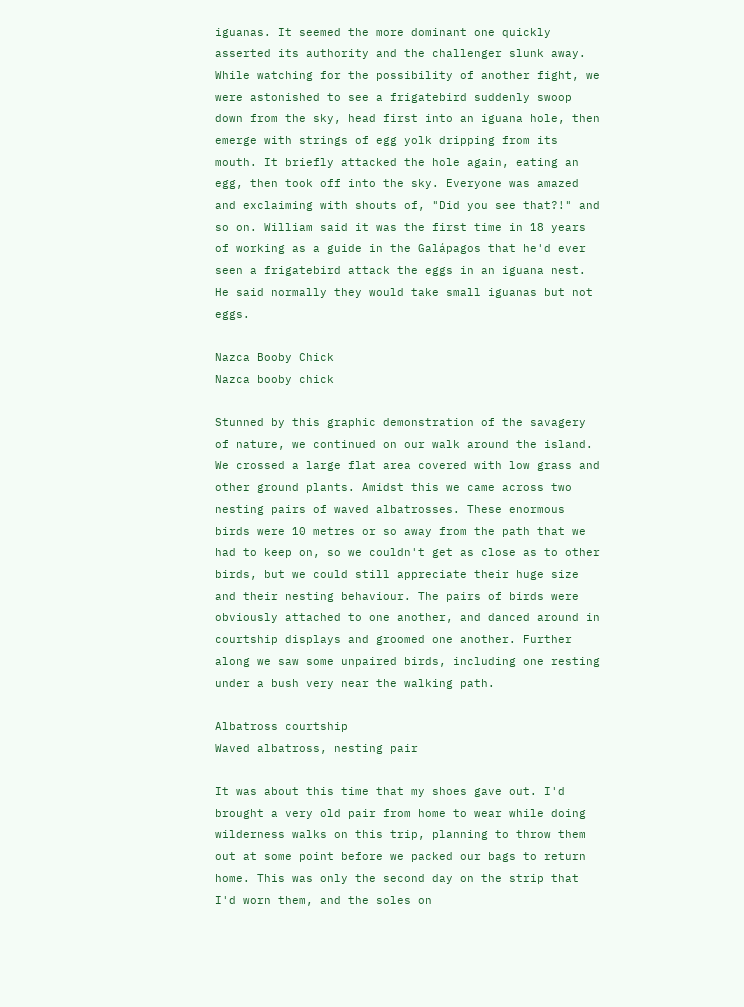iguanas. It seemed the more dominant one quickly asserted its authority and the challenger slunk away. While watching for the possibility of another fight, we were astonished to see a frigatebird suddenly swoop down from the sky, head first into an iguana hole, then emerge with strings of egg yolk dripping from its mouth. It briefly attacked the hole again, eating an egg, then took off into the sky. Everyone was amazed and exclaiming with shouts of, "Did you see that?!" and so on. William said it was the first time in 18 years of working as a guide in the Galápagos that he'd ever seen a frigatebird attack the eggs in an iguana nest. He said normally they would take small iguanas but not eggs.

Nazca Booby Chick
Nazca booby chick

Stunned by this graphic demonstration of the savagery of nature, we continued on our walk around the island. We crossed a large flat area covered with low grass and other ground plants. Amidst this we came across two nesting pairs of waved albatrosses. These enormous birds were 10 metres or so away from the path that we had to keep on, so we couldn't get as close as to other birds, but we could still appreciate their huge size and their nesting behaviour. The pairs of birds were obviously attached to one another, and danced around in courtship displays and groomed one another. Further along we saw some unpaired birds, including one resting under a bush very near the walking path.

Albatross courtship
Waved albatross, nesting pair

It was about this time that my shoes gave out. I'd brought a very old pair from home to wear while doing wilderness walks on this trip, planning to throw them out at some point before we packed our bags to return home. This was only the second day on the strip that I'd worn them, and the soles on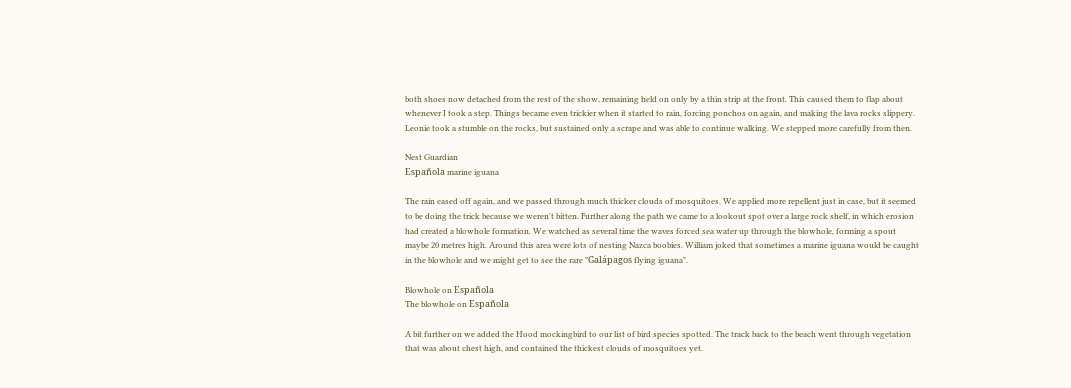both shoes now detached from the rest of the show, remaining held on only by a thin strip at the front. This caused them to flap about whenever I took a step. Things became even trickier when it started to rain, forcing ponchos on again, and making the lava rocks slippery. Leonie took a stumble on the rocks, but sustained only a scrape and was able to continue walking. We stepped more carefully from then.

Nest Guardian
Española marine iguana

The rain eased off again, and we passed through much thicker clouds of mosquitoes. We applied more repellent just in case, but it seemed to be doing the trick because we weren't bitten. Further along the path we came to a lookout spot over a large rock shelf, in which erosion had created a blowhole formation. We watched as several time the waves forced sea water up through the blowhole, forming a spout maybe 20 metres high. Around this area were lots of nesting Nazca boobies. William joked that sometimes a marine iguana would be caught in the blowhole and we might get to see the rare "Galápagos flying iguana".

Blowhole on Española
The blowhole on Española

A bit further on we added the Hood mockingbird to our list of bird species spotted. The track back to the beach went through vegetation that was about chest high, and contained the thickest clouds of mosquitoes yet.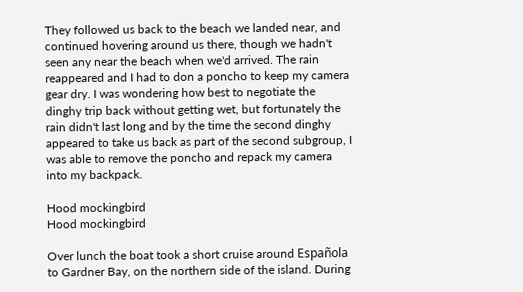They followed us back to the beach we landed near, and continued hovering around us there, though we hadn't seen any near the beach when we'd arrived. The rain reappeared and I had to don a poncho to keep my camera gear dry. I was wondering how best to negotiate the dinghy trip back without getting wet, but fortunately the rain didn't last long and by the time the second dinghy appeared to take us back as part of the second subgroup, I was able to remove the poncho and repack my camera into my backpack.

Hood mockingbird
Hood mockingbird

Over lunch the boat took a short cruise around Española to Gardner Bay, on the northern side of the island. During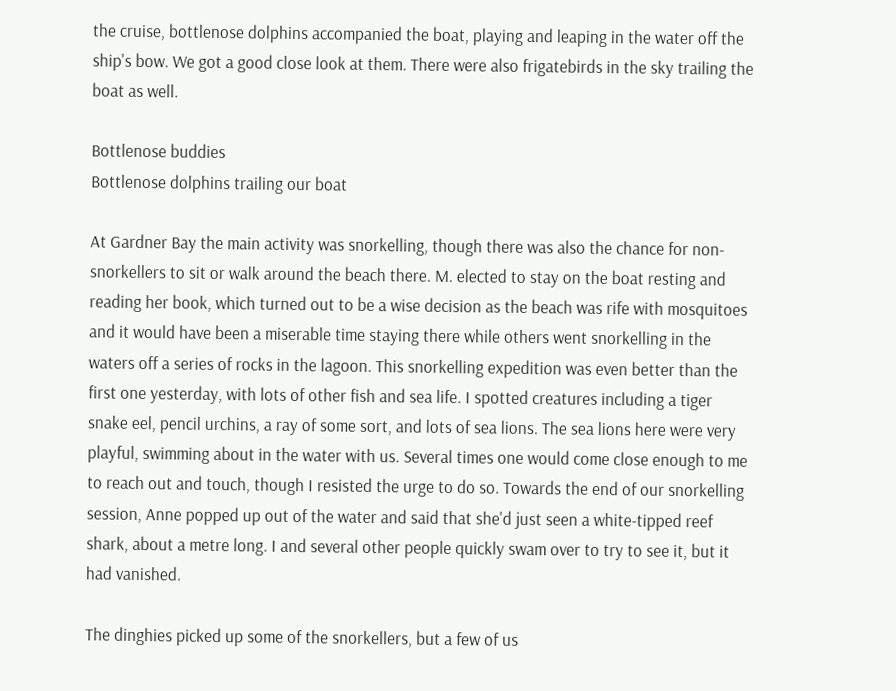the cruise, bottlenose dolphins accompanied the boat, playing and leaping in the water off the ship's bow. We got a good close look at them. There were also frigatebirds in the sky trailing the boat as well.

Bottlenose buddies
Bottlenose dolphins trailing our boat

At Gardner Bay the main activity was snorkelling, though there was also the chance for non-snorkellers to sit or walk around the beach there. M. elected to stay on the boat resting and reading her book, which turned out to be a wise decision as the beach was rife with mosquitoes and it would have been a miserable time staying there while others went snorkelling in the waters off a series of rocks in the lagoon. This snorkelling expedition was even better than the first one yesterday, with lots of other fish and sea life. I spotted creatures including a tiger snake eel, pencil urchins, a ray of some sort, and lots of sea lions. The sea lions here were very playful, swimming about in the water with us. Several times one would come close enough to me to reach out and touch, though I resisted the urge to do so. Towards the end of our snorkelling session, Anne popped up out of the water and said that she'd just seen a white-tipped reef shark, about a metre long. I and several other people quickly swam over to try to see it, but it had vanished.

The dinghies picked up some of the snorkellers, but a few of us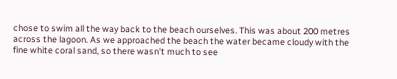chose to swim all the way back to the beach ourselves. This was about 200 metres across the lagoon. As we approached the beach the water became cloudy with the fine white coral sand, so there wasn't much to see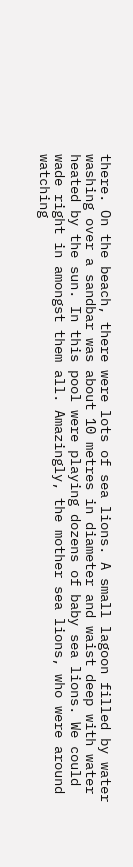there. On the beach, there were lots of sea lions. A small lagoon filled by water washing over a sandbar was about 10 metres in diameter and waist deep with water heated by the sun. In this pool were playing dozens of baby sea lions. We could wade right in amongst them all. Amazingly, the mother sea lions, who were around watching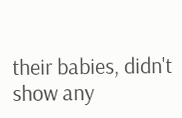their babies, didn't show any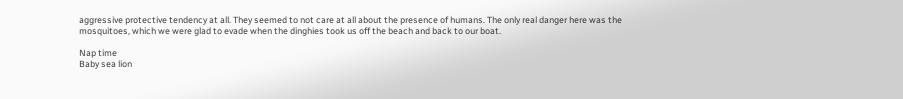aggressive protective tendency at all. They seemed to not care at all about the presence of humans. The only real danger here was the mosquitoes, which we were glad to evade when the dinghies took us off the beach and back to our boat.

Nap time
Baby sea lion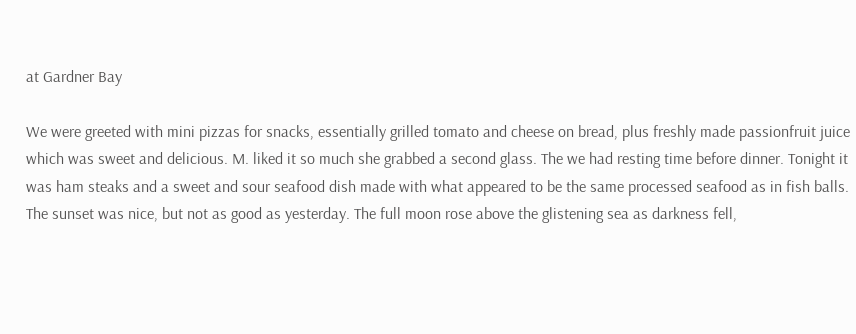at Gardner Bay

We were greeted with mini pizzas for snacks, essentially grilled tomato and cheese on bread, plus freshly made passionfruit juice which was sweet and delicious. M. liked it so much she grabbed a second glass. The we had resting time before dinner. Tonight it was ham steaks and a sweet and sour seafood dish made with what appeared to be the same processed seafood as in fish balls. The sunset was nice, but not as good as yesterday. The full moon rose above the glistening sea as darkness fell,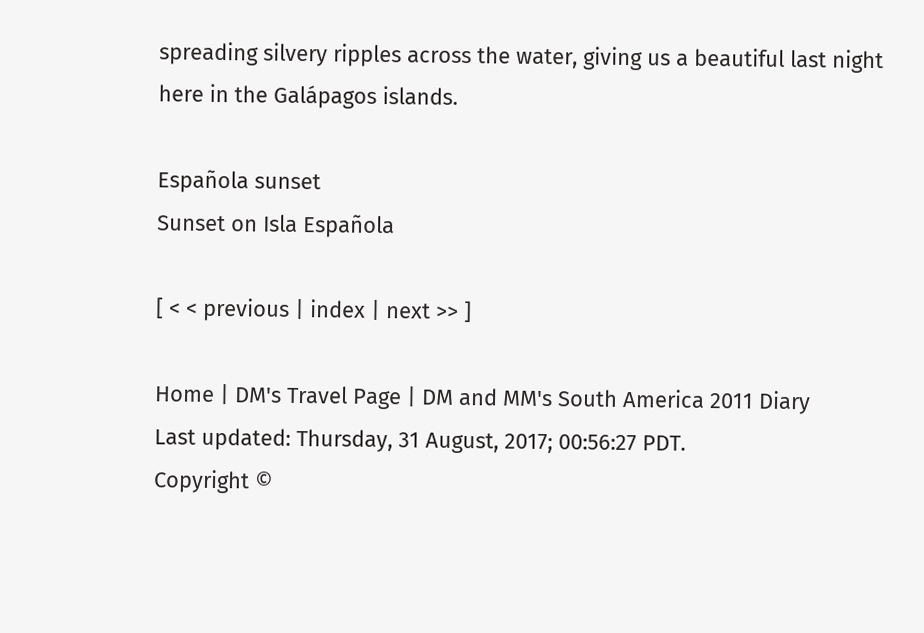spreading silvery ripples across the water, giving us a beautiful last night here in the Galápagos islands.

Española sunset
Sunset on Isla Española

[ < < previous | index | next >> ]

Home | DM's Travel Page | DM and MM's South America 2011 Diary
Last updated: Thursday, 31 August, 2017; 00:56:27 PDT.
Copyright ©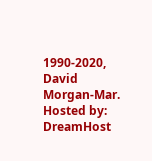1990-2020, David Morgan-Mar.
Hosted by: DreamHost